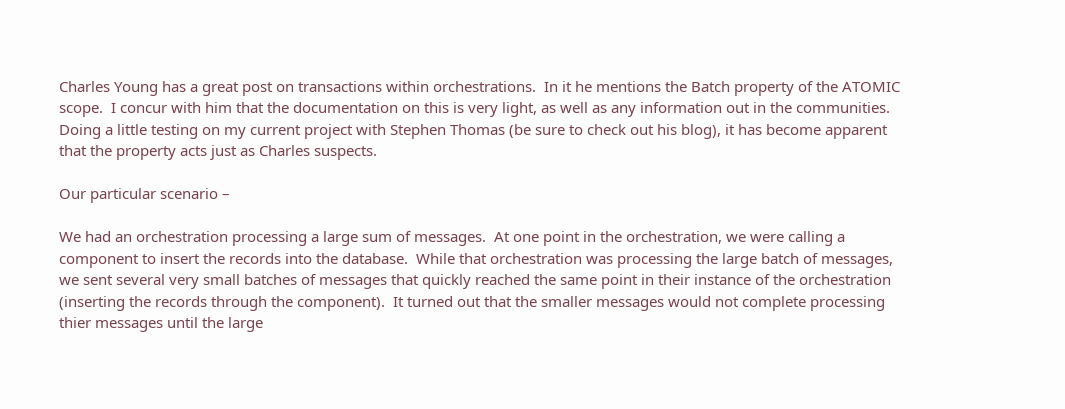Charles Young has a great post on transactions within orchestrations.  In it he mentions the Batch property of the ATOMIC scope.  I concur with him that the documentation on this is very light, as well as any information out in the communities.  Doing a little testing on my current project with Stephen Thomas (be sure to check out his blog), it has become apparent that the property acts just as Charles suspects.

Our particular scenario –

We had an orchestration processing a large sum of messages.  At one point in the orchestration, we were calling a component to insert the records into the database.  While that orchestration was processing the large batch of messages, we sent several very small batches of messages that quickly reached the same point in their instance of the orchestration (inserting the records through the component).  It turned out that the smaller messages would not complete processing thier messages until the large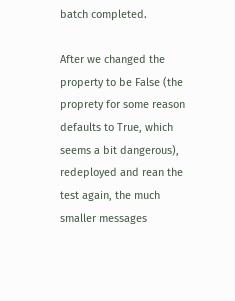batch completed.

After we changed the property to be False (the proprety for some reason defaults to True, which seems a bit dangerous), redeployed and rean the test again, the much smaller messages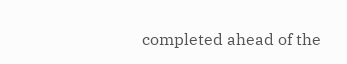completed ahead of the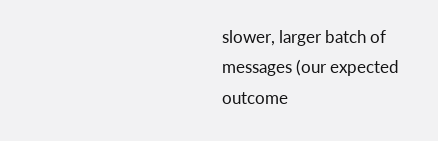slower, larger batch of messages (our expected outcome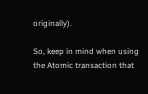originally).

So, keep in mind when using the Atomic transaction that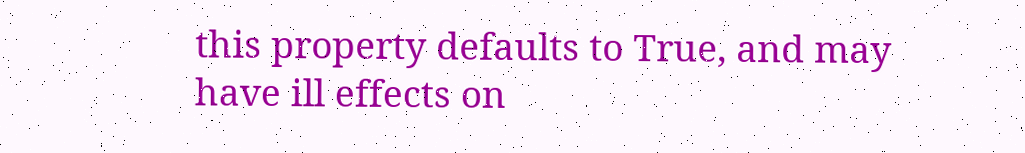this property defaults to True, and may have ill effects on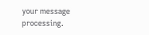your message processing.